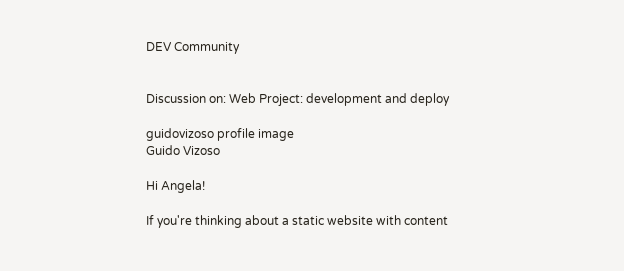DEV Community


Discussion on: Web Project: development and deploy

guidovizoso profile image
Guido Vizoso

Hi Angela!

If you're thinking about a static website with content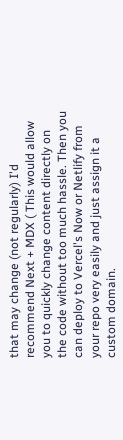that may change (not regularly) I'd recommend Next + MDX ( This would allow you to quickly change content directly on the code without too much hassle. Then you can deploy to Vercel's Now or Netlify from your repo very easily and just assign it a custom domain.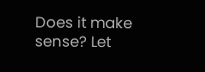Does it make sense? Let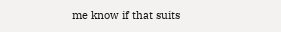me know if that suits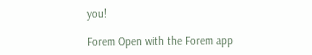you!

Forem Open with the Forem app